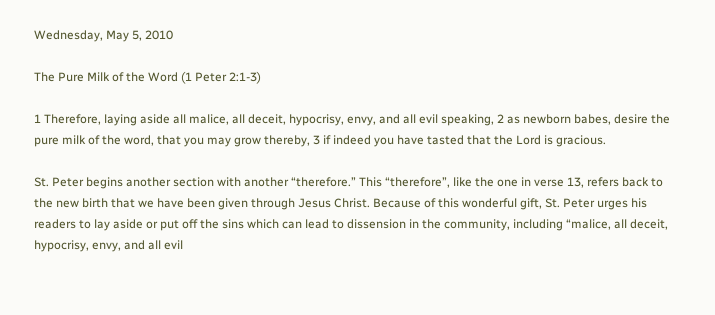Wednesday, May 5, 2010

The Pure Milk of the Word (1 Peter 2:1-3)

1 Therefore, laying aside all malice, all deceit, hypocrisy, envy, and all evil speaking, 2 as newborn babes, desire the pure milk of the word, that you may grow thereby, 3 if indeed you have tasted that the Lord is gracious.

St. Peter begins another section with another “therefore.” This “therefore”, like the one in verse 13, refers back to the new birth that we have been given through Jesus Christ. Because of this wonderful gift, St. Peter urges his readers to lay aside or put off the sins which can lead to dissension in the community, including “malice, all deceit, hypocrisy, envy, and all evil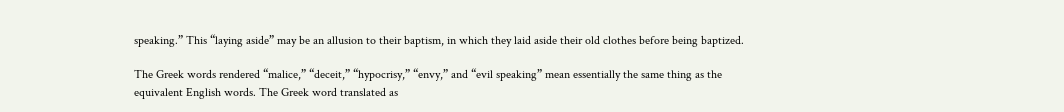speaking.” This “laying aside” may be an allusion to their baptism, in which they laid aside their old clothes before being baptized.

The Greek words rendered “malice,” “deceit,” “hypocrisy,” “envy,” and “evil speaking” mean essentially the same thing as the equivalent English words. The Greek word translated as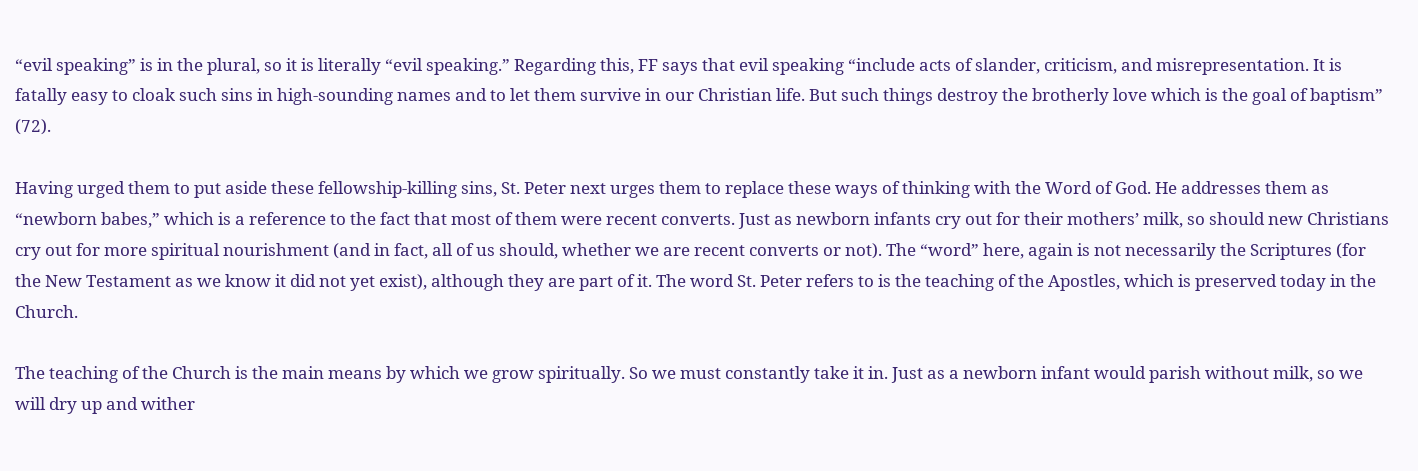“evil speaking” is in the plural, so it is literally “evil speaking.” Regarding this, FF says that evil speaking “include acts of slander, criticism, and misrepresentation. It is fatally easy to cloak such sins in high-sounding names and to let them survive in our Christian life. But such things destroy the brotherly love which is the goal of baptism” (72).

Having urged them to put aside these fellowship-killing sins, St. Peter next urges them to replace these ways of thinking with the Word of God. He addresses them as “newborn babes,” which is a reference to the fact that most of them were recent converts. Just as newborn infants cry out for their mothers’ milk, so should new Christians cry out for more spiritual nourishment (and in fact, all of us should, whether we are recent converts or not). The “word” here, again is not necessarily the Scriptures (for the New Testament as we know it did not yet exist), although they are part of it. The word St. Peter refers to is the teaching of the Apostles, which is preserved today in the Church.

The teaching of the Church is the main means by which we grow spiritually. So we must constantly take it in. Just as a newborn infant would parish without milk, so we will dry up and wither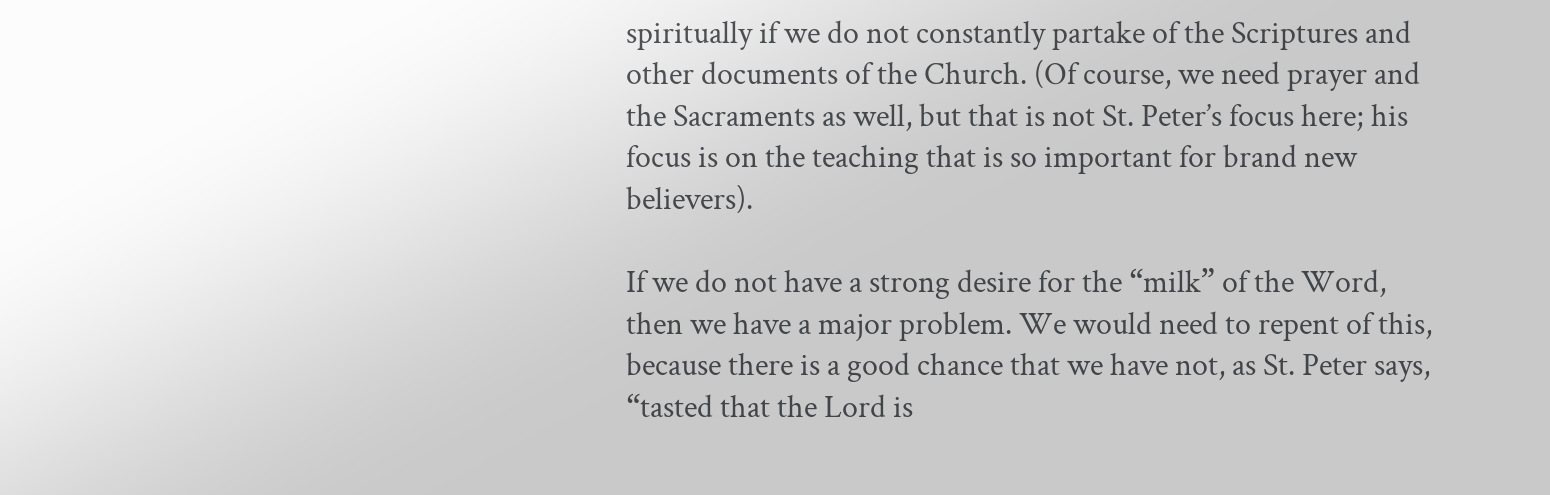spiritually if we do not constantly partake of the Scriptures and other documents of the Church. (Of course, we need prayer and the Sacraments as well, but that is not St. Peter’s focus here; his focus is on the teaching that is so important for brand new believers).

If we do not have a strong desire for the “milk” of the Word, then we have a major problem. We would need to repent of this, because there is a good chance that we have not, as St. Peter says, “tasted that the Lord is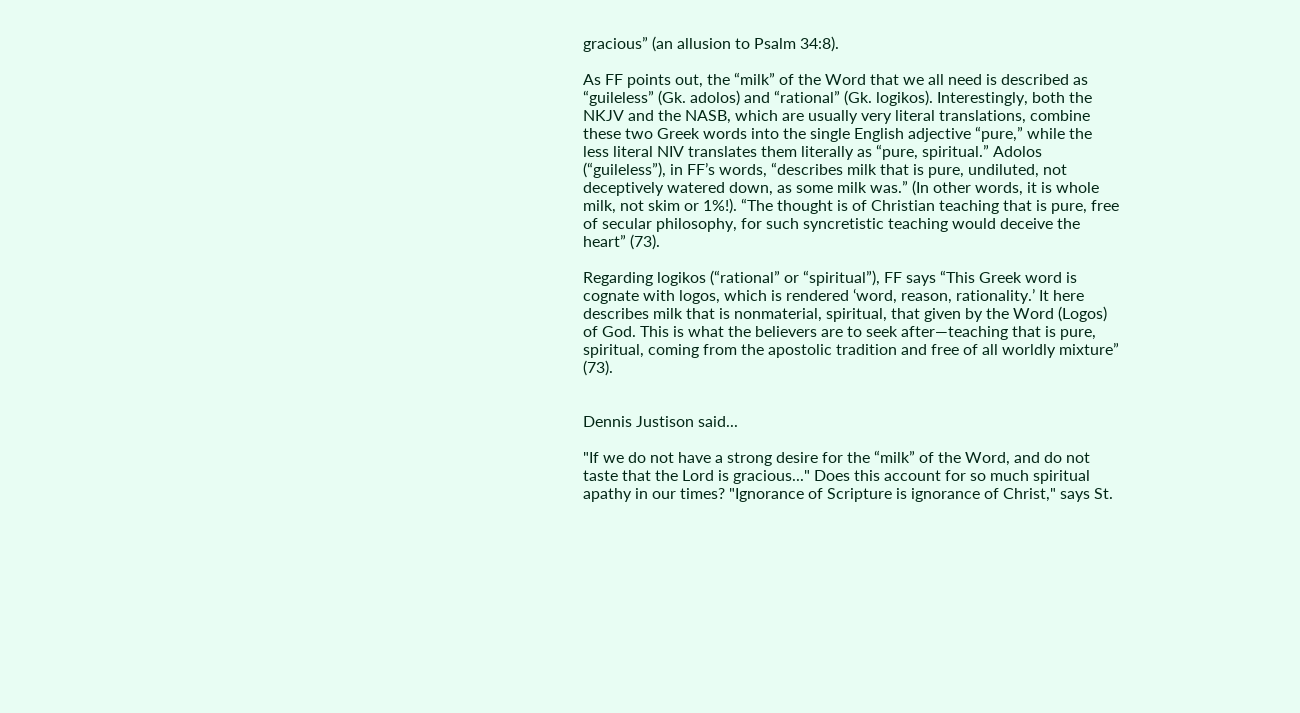gracious” (an allusion to Psalm 34:8).

As FF points out, the “milk” of the Word that we all need is described as “guileless” (Gk. adolos) and “rational” (Gk. logikos). Interestingly, both the NKJV and the NASB, which are usually very literal translations, combine these two Greek words into the single English adjective “pure,” while the less literal NIV translates them literally as “pure, spiritual.” Adolos (“guileless”), in FF’s words, “describes milk that is pure, undiluted, not deceptively watered down, as some milk was.” (In other words, it is whole milk, not skim or 1%!). “The thought is of Christian teaching that is pure, free of secular philosophy, for such syncretistic teaching would deceive the heart” (73).

Regarding logikos (“rational” or “spiritual”), FF says “This Greek word is cognate with logos, which is rendered ‘word, reason, rationality.’ It here describes milk that is nonmaterial, spiritual, that given by the Word (Logos) of God. This is what the believers are to seek after—teaching that is pure, spiritual, coming from the apostolic tradition and free of all worldly mixture” (73).


Dennis Justison said...

"If we do not have a strong desire for the “milk” of the Word, and do not taste that the Lord is gracious..." Does this account for so much spiritual apathy in our times? "Ignorance of Scripture is ignorance of Christ," says St.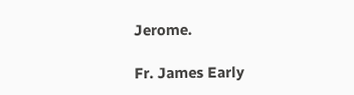Jerome.

Fr. James Early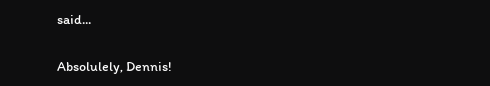said...

Absolulely, Dennis!